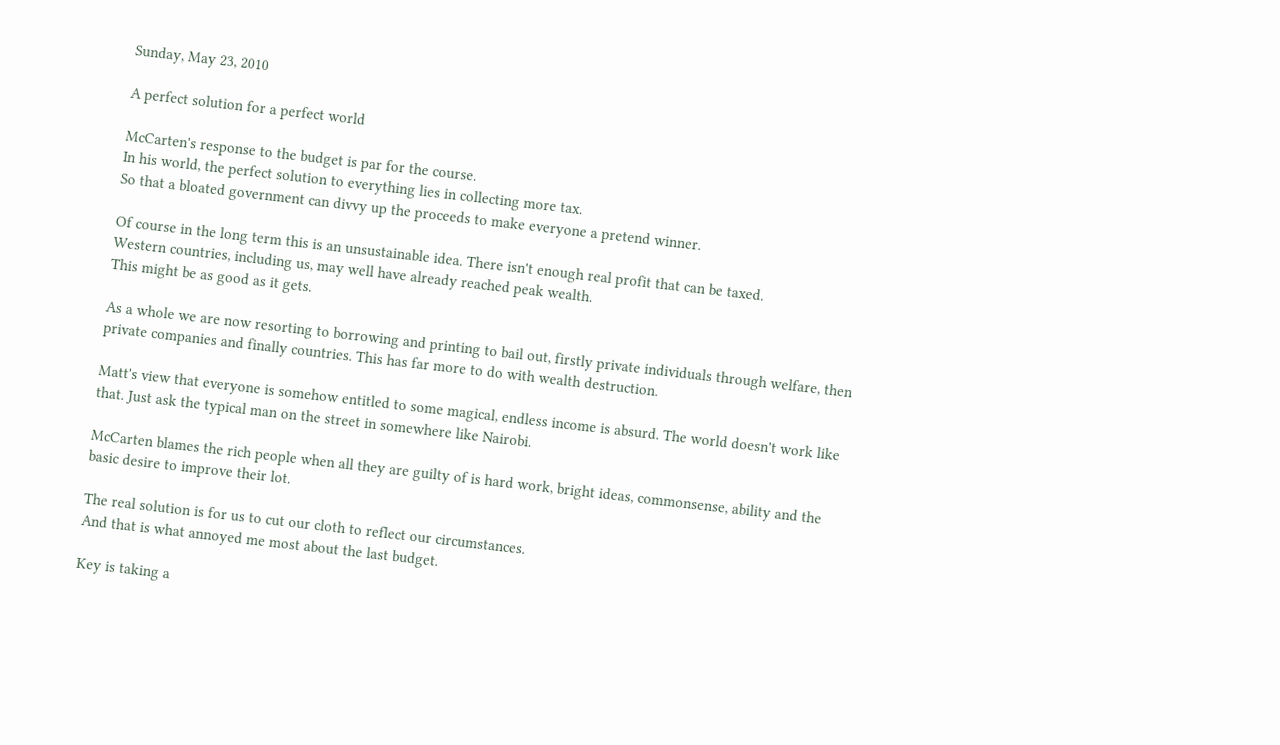Sunday, May 23, 2010

A perfect solution for a perfect world

McCarten's response to the budget is par for the course.
In his world, the perfect solution to everything lies in collecting more tax.
So that a bloated government can divvy up the proceeds to make everyone a pretend winner.

Of course in the long term this is an unsustainable idea. There isn't enough real profit that can be taxed.
Western countries, including us, may well have already reached peak wealth.
This might be as good as it gets.

As a whole we are now resorting to borrowing and printing to bail out, firstly private individuals through welfare, then private companies and finally countries. This has far more to do with wealth destruction.

Matt's view that everyone is somehow entitled to some magical, endless income is absurd. The world doesn't work like that. Just ask the typical man on the street in somewhere like Nairobi.

McCarten blames the rich people when all they are guilty of is hard work, bright ideas, commonsense, ability and the basic desire to improve their lot.

The real solution is for us to cut our cloth to reflect our circumstances.
And that is what annoyed me most about the last budget.

Key is taking a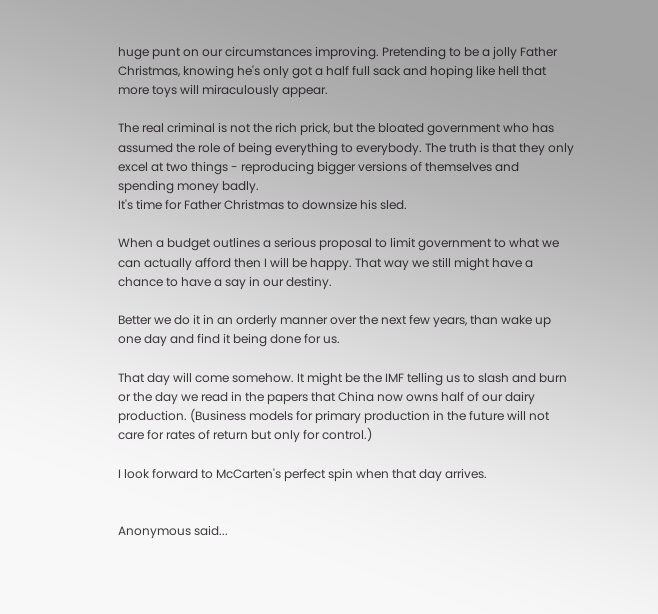huge punt on our circumstances improving. Pretending to be a jolly Father Christmas, knowing he's only got a half full sack and hoping like hell that more toys will miraculously appear.

The real criminal is not the rich prick, but the bloated government who has assumed the role of being everything to everybody. The truth is that they only excel at two things - reproducing bigger versions of themselves and spending money badly.
It's time for Father Christmas to downsize his sled.

When a budget outlines a serious proposal to limit government to what we can actually afford then I will be happy. That way we still might have a chance to have a say in our destiny.

Better we do it in an orderly manner over the next few years, than wake up one day and find it being done for us.

That day will come somehow. It might be the IMF telling us to slash and burn or the day we read in the papers that China now owns half of our dairy production. (Business models for primary production in the future will not care for rates of return but only for control.)

I look forward to McCarten's perfect spin when that day arrives.


Anonymous said...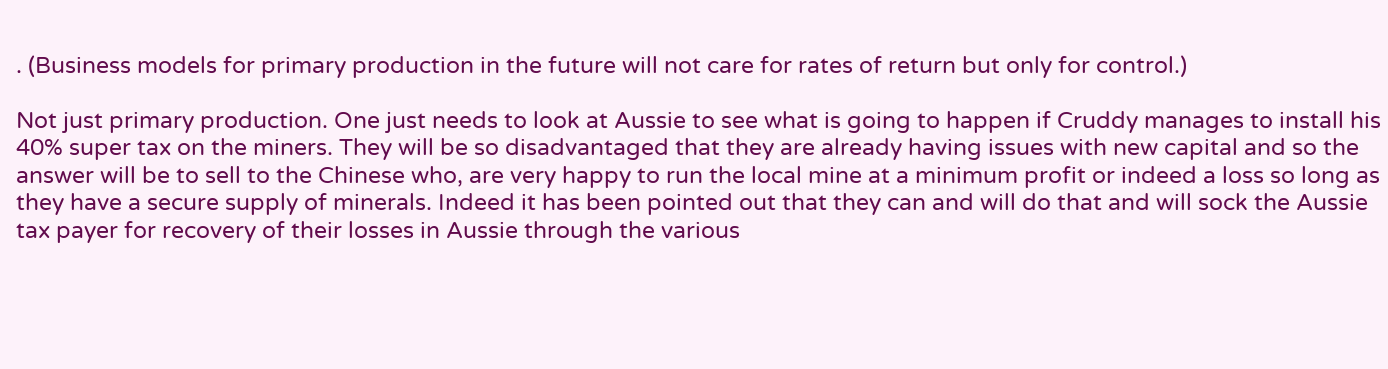. (Business models for primary production in the future will not care for rates of return but only for control.)

Not just primary production. One just needs to look at Aussie to see what is going to happen if Cruddy manages to install his 40% super tax on the miners. They will be so disadvantaged that they are already having issues with new capital and so the answer will be to sell to the Chinese who, are very happy to run the local mine at a minimum profit or indeed a loss so long as they have a secure supply of minerals. Indeed it has been pointed out that they can and will do that and will sock the Aussie tax payer for recovery of their losses in Aussie through the various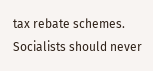tax rebate schemes.
Socialists should never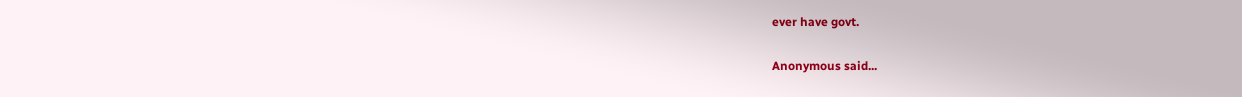ever have govt.

Anonymous said...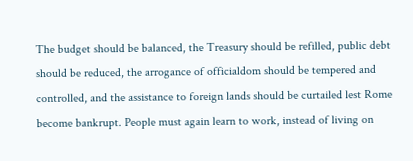The budget should be balanced, the Treasury should be refilled, public debt should be reduced, the arrogance of officialdom should be tempered and controlled, and the assistance to foreign lands should be curtailed lest Rome become bankrupt. People must again learn to work, instead of living on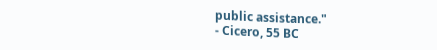public assistance."
- Cicero, 55 BC